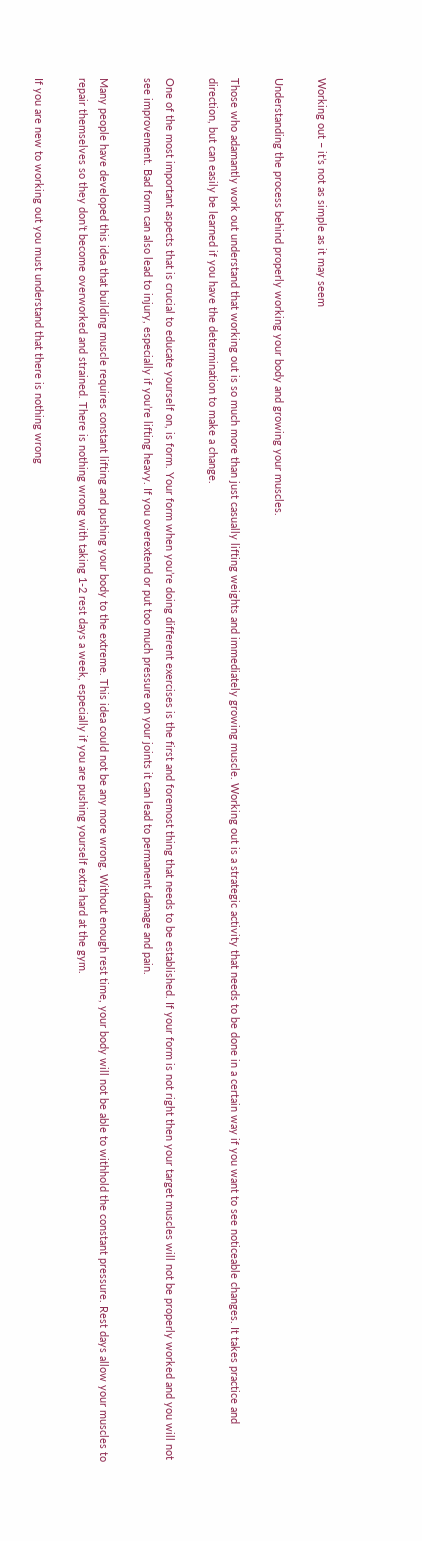Working out – it’s not as simple as it may seem

Understanding the process behind properly working your body and growing your muscles.

Those who adamantly work out understand that working out is so much more than just casually lifting weights and immediately growing muscle. Working out is a strategic activity that needs to be done in a certain way if you want to see noticeable changes. It takes practice and direction, but can easily be learned if you have the determination to make a change.

One of the most important aspects that is crucial to educate yourself on, is form. Your form when you’re doing different exercises is the first and foremost thing that needs to be established. If your form is not right then your target muscles will not be properly worked and you will not see improvement. Bad form can also lead to injury, especially if you’re lifting heavy. If you overextend or put too much pressure on your joints it can lead to permanent damage and pain.

Many people have developed this idea that building muscle requires constant lifting and pushing your body to the extreme. This idea could not be any more wrong. Without enough rest time, your body will not be able to withhold the constant pressure. Rest days allow your muscles to repair themselves so they don’t become overworked and strained. There is nothing wrong with taking 1-2 rest days a week, especially if you are pushing yourself extra hard at the gym.

If you are new to working out you must understand that there is nothing wrong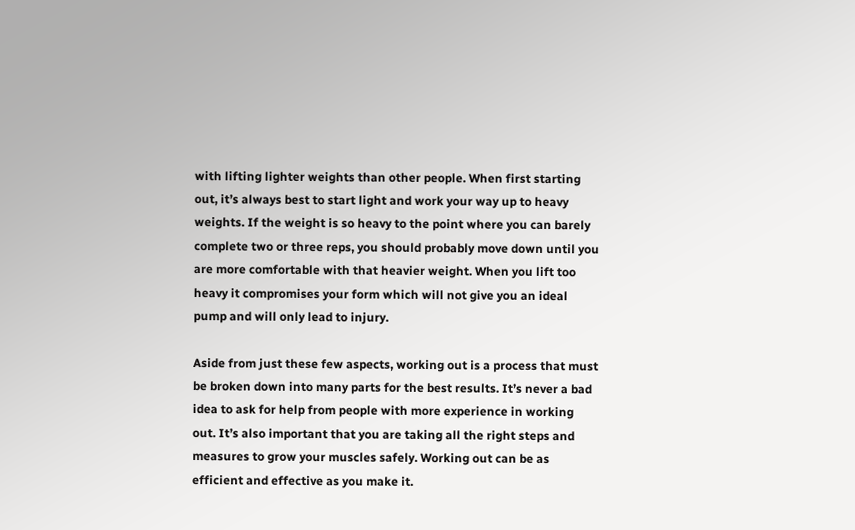with lifting lighter weights than other people. When first starting out, it’s always best to start light and work your way up to heavy weights. If the weight is so heavy to the point where you can barely complete two or three reps, you should probably move down until you are more comfortable with that heavier weight. When you lift too heavy it compromises your form which will not give you an ideal pump and will only lead to injury.

Aside from just these few aspects, working out is a process that must be broken down into many parts for the best results. It’s never a bad idea to ask for help from people with more experience in working out. It’s also important that you are taking all the right steps and measures to grow your muscles safely. Working out can be as efficient and effective as you make it.